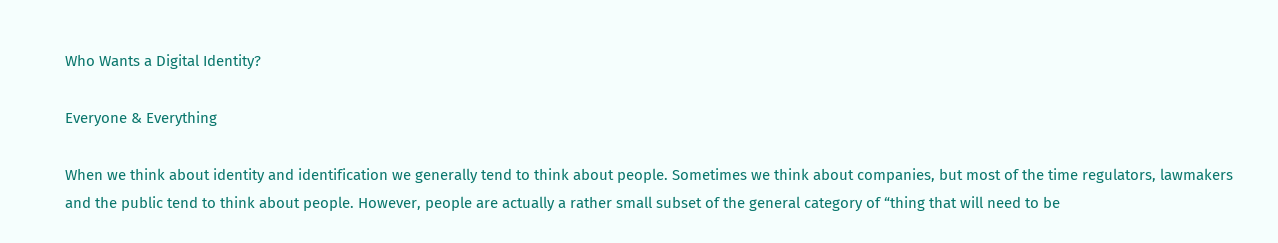Who Wants a Digital Identity?

Everyone & Everything

When we think about identity and identification we generally tend to think about people. Sometimes we think about companies, but most of the time regulators, lawmakers and the public tend to think about people. However, people are actually a rather small subset of the general category of “thing that will need to be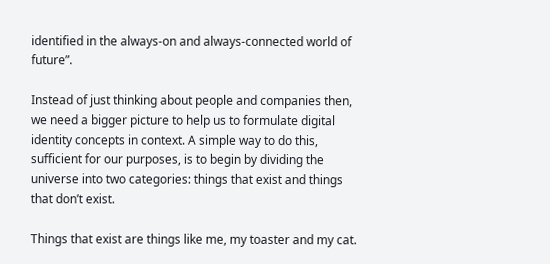identified in the always-on and always-connected world of future”.

Instead of just thinking about people and companies then, we need a bigger picture to help us to formulate digital identity concepts in context. A simple way to do this, sufficient for our purposes, is to begin by dividing the universe into two categories: things that exist and things that don’t exist.

Things that exist are things like me, my toaster and my cat.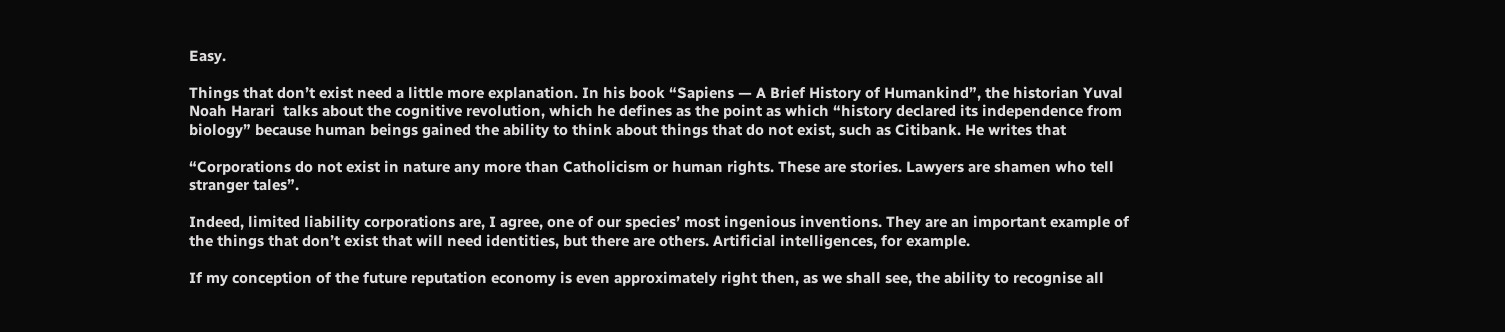Easy.

Things that don’t exist need a little more explanation. In his book “Sapiens — A Brief History of Humankind”, the historian Yuval Noah Harari  talks about the cognitive revolution, which he defines as the point as which “history declared its independence from biology” because human beings gained the ability to think about things that do not exist, such as Citibank. He writes that

“Corporations do not exist in nature any more than Catholicism or human rights. These are stories. Lawyers are shamen who tell stranger tales”.

Indeed, limited liability corporations are, I agree, one of our species’ most ingenious inventions. They are an important example of the things that don’t exist that will need identities, but there are others. Artificial intelligences, for example.

If my conception of the future reputation economy is even approximately right then, as we shall see, the ability to recognise all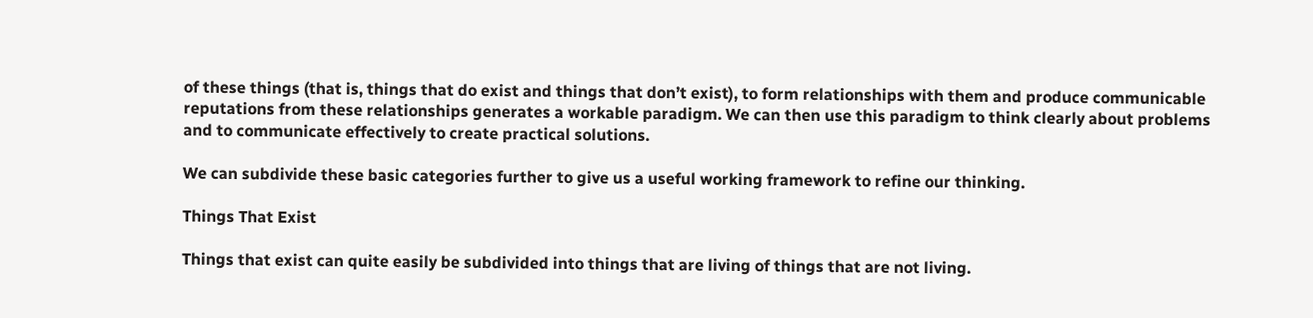of these things (that is, things that do exist and things that don’t exist), to form relationships with them and produce communicable reputations from these relationships generates a workable paradigm. We can then use this paradigm to think clearly about problems and to communicate effectively to create practical solutions.

We can subdivide these basic categories further to give us a useful working framework to refine our thinking.

Things That Exist

Things that exist can quite easily be subdivided into things that are living of things that are not living.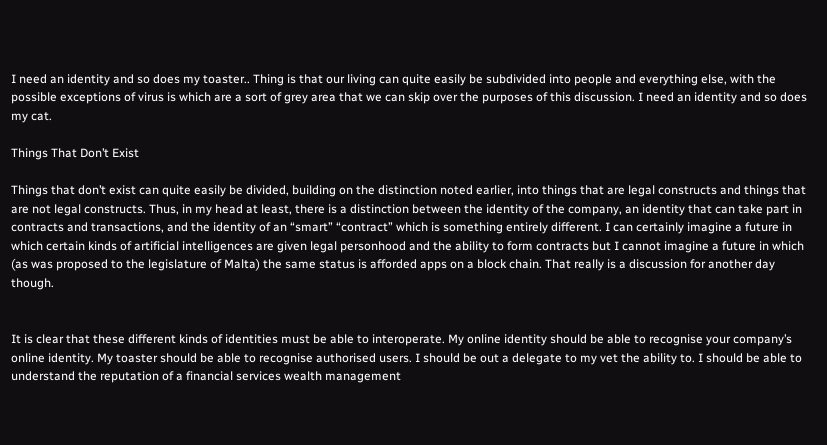I need an identity and so does my toaster.. Thing is that our living can quite easily be subdivided into people and everything else, with the possible exceptions of virus is which are a sort of grey area that we can skip over the purposes of this discussion. I need an identity and so does my cat.

Things That Don’t Exist

Things that don’t exist can quite easily be divided, building on the distinction noted earlier, into things that are legal constructs and things that are not legal constructs. Thus, in my head at least, there is a distinction between the identity of the company, an identity that can take part in contracts and transactions, and the identity of an “smart” “contract” which is something entirely different. I can certainly imagine a future in which certain kinds of artificial intelligences are given legal personhood and the ability to form contracts but I cannot imagine a future in which (as was proposed to the legislature of Malta) the same status is afforded apps on a block chain. That really is a discussion for another day though.


It is clear that these different kinds of identities must be able to interoperate. My online identity should be able to recognise your company’s online identity. My toaster should be able to recognise authorised users. I should be out a delegate to my vet the ability to. I should be able to understand the reputation of a financial services wealth management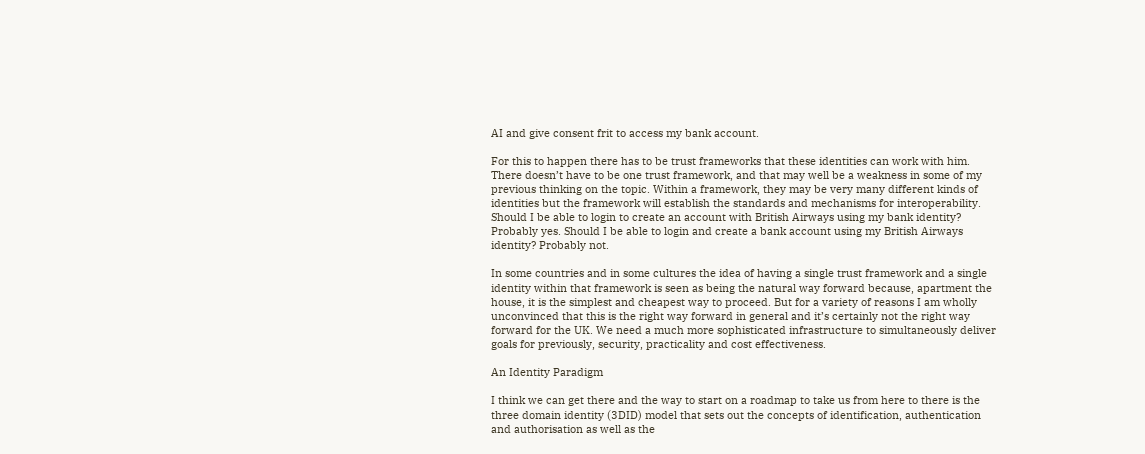AI and give consent frit to access my bank account.

For this to happen there has to be trust frameworks that these identities can work with him. There doesn’t have to be one trust framework, and that may well be a weakness in some of my previous thinking on the topic. Within a framework, they may be very many different kinds of identities but the framework will establish the standards and mechanisms for interoperability. Should I be able to login to create an account with British Airways using my bank identity? Probably yes. Should I be able to login and create a bank account using my British Airways identity? Probably not.

In some countries and in some cultures the idea of having a single trust framework and a single identity within that framework is seen as being the natural way forward because, apartment the house, it is the simplest and cheapest way to proceed. But for a variety of reasons I am wholly unconvinced that this is the right way forward in general and it’s certainly not the right way forward for the UK. We need a much more sophisticated infrastructure to simultaneously deliver goals for previously, security, practicality and cost effectiveness.

An Identity Paradigm

I think we can get there and the way to start on a roadmap to take us from here to there is the three domain identity (3DID) model that sets out the concepts of identification, authentication and authorisation as well as the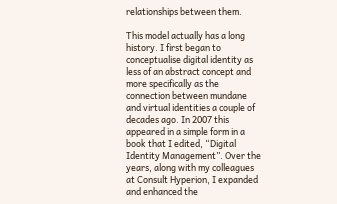relationships between them.

This model actually has a long history. I first began to conceptualise digital identity as less of an abstract concept and more specifically as the connection between mundane and virtual identities a couple of decades ago. In 2007 this appeared in a simple form in a book that I edited, “Digital Identity Management”. Over the years, along with my colleagues at Consult Hyperion, I expanded and enhanced the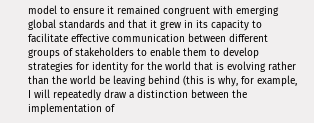model to ensure it remained congruent with emerging global standards and that it grew in its capacity to facilitate effective communication between different groups of stakeholders to enable them to develop strategies for identity for the world that is evolving rather than the world be leaving behind (this is why, for example, I will repeatedly draw a distinction between the implementation of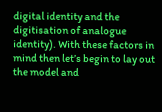digital identity and the digitisation of analogue identity). With these factors in mind then let’s begin to lay out the model and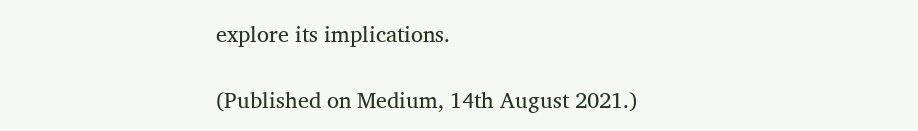explore its implications.

(Published on Medium, 14th August 2021.)